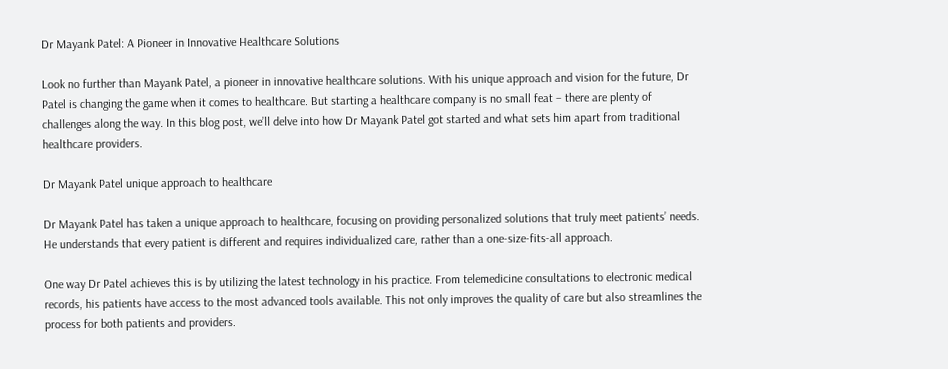Dr Mayank Patel: A Pioneer in Innovative Healthcare Solutions

Look no further than Mayank Patel, a pioneer in innovative healthcare solutions. With his unique approach and vision for the future, Dr Patel is changing the game when it comes to healthcare. But starting a healthcare company is no small feat – there are plenty of challenges along the way. In this blog post, we’ll delve into how Dr Mayank Patel got started and what sets him apart from traditional healthcare providers.

Dr Mayank Patel unique approach to healthcare

Dr Mayank Patel has taken a unique approach to healthcare, focusing on providing personalized solutions that truly meet patients’ needs. He understands that every patient is different and requires individualized care, rather than a one-size-fits-all approach.

One way Dr Patel achieves this is by utilizing the latest technology in his practice. From telemedicine consultations to electronic medical records, his patients have access to the most advanced tools available. This not only improves the quality of care but also streamlines the process for both patients and providers.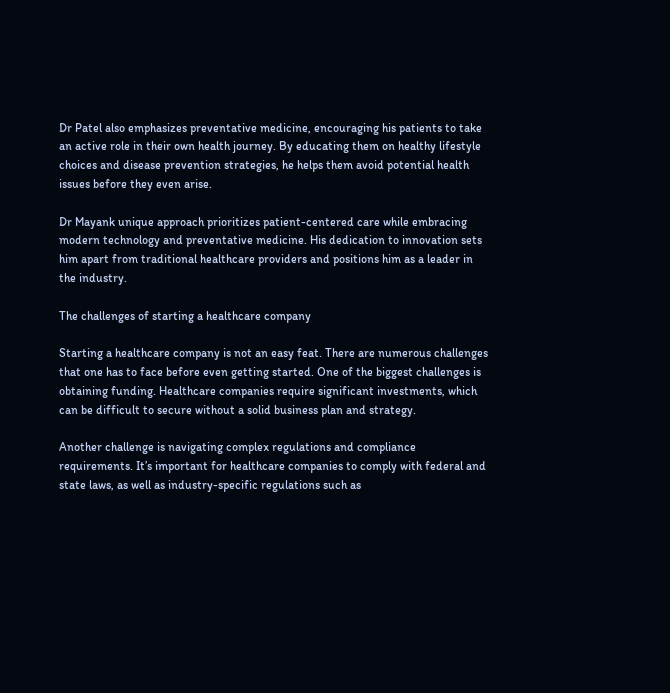Dr Patel also emphasizes preventative medicine, encouraging his patients to take an active role in their own health journey. By educating them on healthy lifestyle choices and disease prevention strategies, he helps them avoid potential health issues before they even arise.

Dr Mayank unique approach prioritizes patient-centered care while embracing modern technology and preventative medicine. His dedication to innovation sets him apart from traditional healthcare providers and positions him as a leader in the industry.

The challenges of starting a healthcare company

Starting a healthcare company is not an easy feat. There are numerous challenges that one has to face before even getting started. One of the biggest challenges is obtaining funding. Healthcare companies require significant investments, which can be difficult to secure without a solid business plan and strategy.

Another challenge is navigating complex regulations and compliance requirements. It’s important for healthcare companies to comply with federal and state laws, as well as industry-specific regulations such as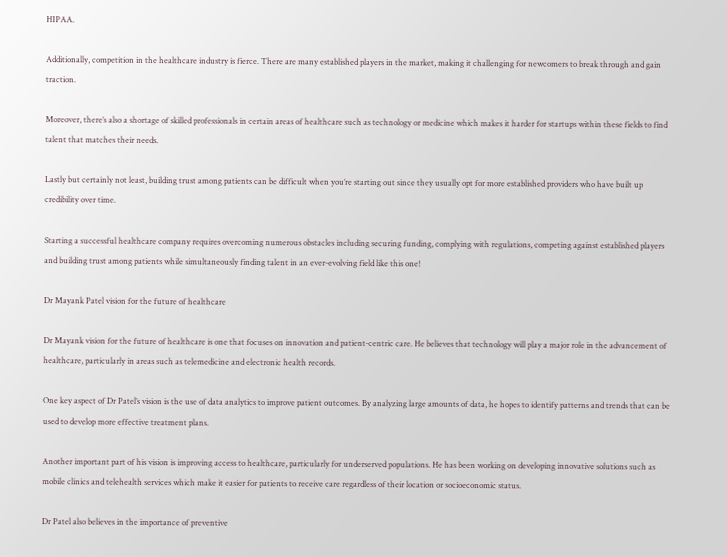HIPAA.

Additionally, competition in the healthcare industry is fierce. There are many established players in the market, making it challenging for newcomers to break through and gain traction.

Moreover, there’s also a shortage of skilled professionals in certain areas of healthcare such as technology or medicine which makes it harder for startups within these fields to find talent that matches their needs.

Lastly but certainly not least, building trust among patients can be difficult when you’re starting out since they usually opt for more established providers who have built up credibility over time.

Starting a successful healthcare company requires overcoming numerous obstacles including securing funding, complying with regulations, competing against established players and building trust among patients while simultaneously finding talent in an ever-evolving field like this one!

Dr Mayank Patel vision for the future of healthcare

Dr Mayank vision for the future of healthcare is one that focuses on innovation and patient-centric care. He believes that technology will play a major role in the advancement of healthcare, particularly in areas such as telemedicine and electronic health records.

One key aspect of Dr Patel’s vision is the use of data analytics to improve patient outcomes. By analyzing large amounts of data, he hopes to identify patterns and trends that can be used to develop more effective treatment plans.

Another important part of his vision is improving access to healthcare, particularly for underserved populations. He has been working on developing innovative solutions such as mobile clinics and telehealth services which make it easier for patients to receive care regardless of their location or socioeconomic status.

Dr Patel also believes in the importance of preventive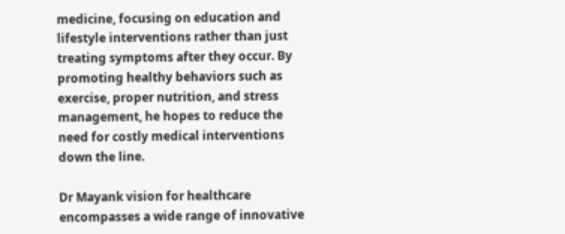medicine, focusing on education and lifestyle interventions rather than just treating symptoms after they occur. By promoting healthy behaviors such as exercise, proper nutrition, and stress management, he hopes to reduce the need for costly medical interventions down the line.

Dr Mayank vision for healthcare encompasses a wide range of innovative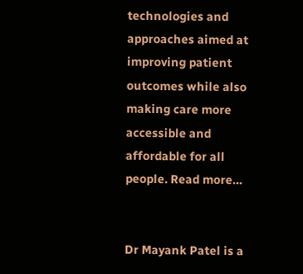technologies and approaches aimed at improving patient outcomes while also making care more accessible and affordable for all people. Read more…


Dr Mayank Patel is a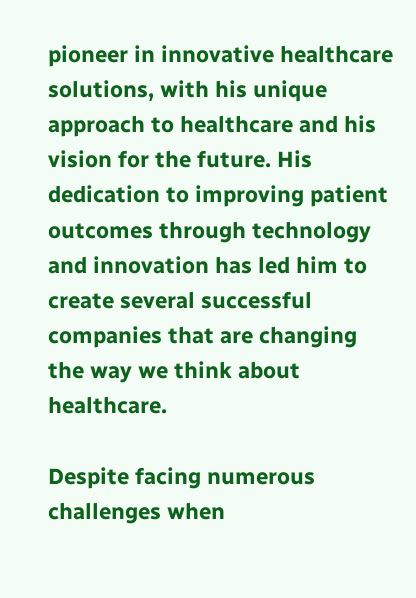pioneer in innovative healthcare solutions, with his unique approach to healthcare and his vision for the future. His dedication to improving patient outcomes through technology and innovation has led him to create several successful companies that are changing the way we think about healthcare.

Despite facing numerous challenges when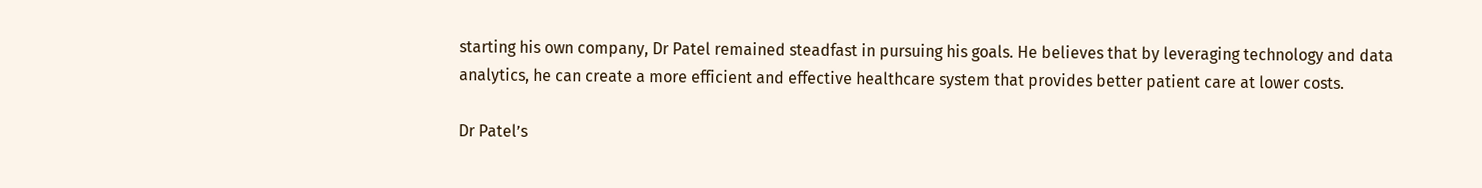starting his own company, Dr Patel remained steadfast in pursuing his goals. He believes that by leveraging technology and data analytics, he can create a more efficient and effective healthcare system that provides better patient care at lower costs.

Dr Patel’s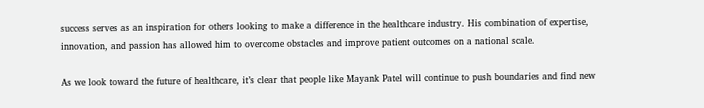success serves as an inspiration for others looking to make a difference in the healthcare industry. His combination of expertise, innovation, and passion has allowed him to overcome obstacles and improve patient outcomes on a national scale.

As we look toward the future of healthcare, it’s clear that people like Mayank Patel will continue to push boundaries and find new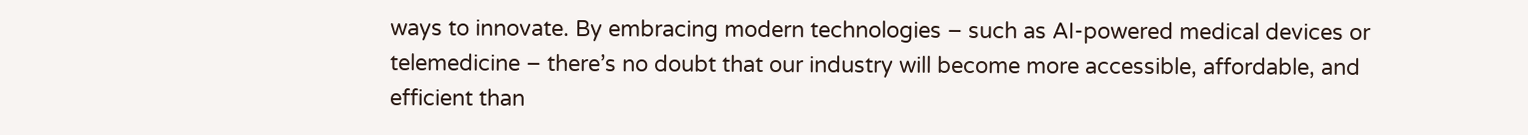ways to innovate. By embracing modern technologies – such as AI-powered medical devices or telemedicine – there’s no doubt that our industry will become more accessible, affordable, and efficient than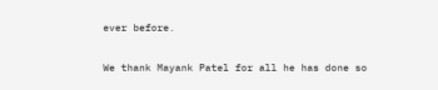ever before.

We thank Mayank Patel for all he has done so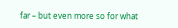far – but even more so for what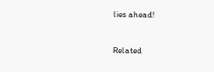lies ahead!

Related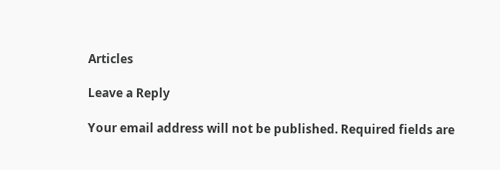Articles

Leave a Reply

Your email address will not be published. Required fields are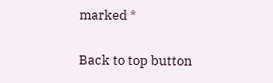marked *

Back to top button